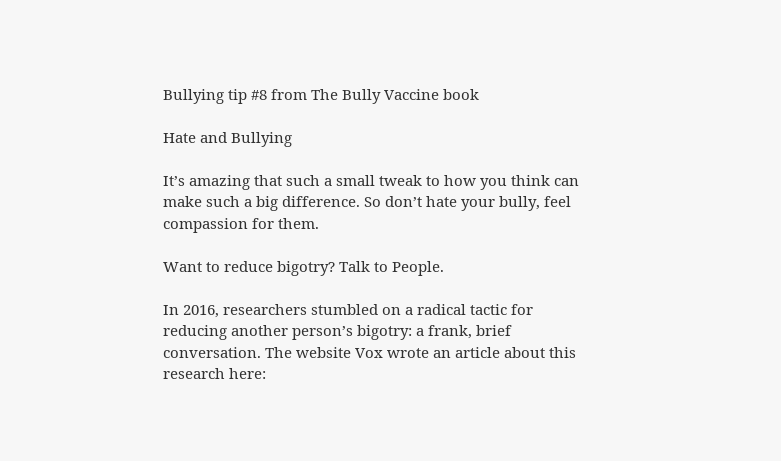Bullying tip #8 from The Bully Vaccine book

Hate and Bullying

It’s amazing that such a small tweak to how you think can make such a big difference. So don’t hate your bully, feel compassion for them.

Want to reduce bigotry? Talk to People.

In 2016, researchers stumbled on a radical tactic for reducing another person’s bigotry: a frank, brief conversation. The website Vox wrote an article about this research here: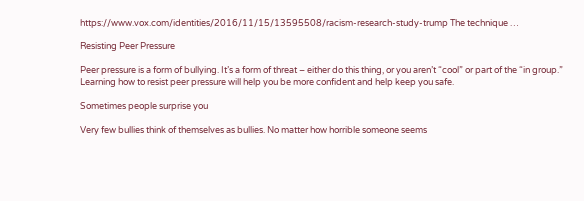https://www.vox.com/identities/2016/11/15/13595508/racism-research-study-trump The technique …

Resisting Peer Pressure

Peer pressure is a form of bullying. It’s a form of threat – either do this thing, or you aren’t “cool” or part of the “in group.” Learning how to resist peer pressure will help you be more confident and help keep you safe.

Sometimes people surprise you

Very few bullies think of themselves as bullies. No matter how horrible someone seems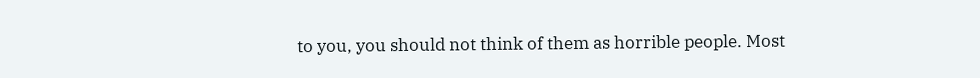to you, you should not think of them as horrible people. Most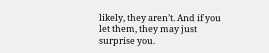likely, they aren’t. And if you let them, they may just surprise you.